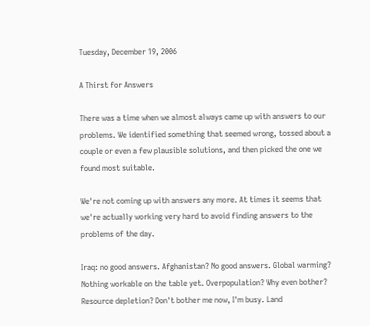Tuesday, December 19, 2006

A Thirst for Answers

There was a time when we almost always came up with answers to our problems. We identified something that seemed wrong, tossed about a couple or even a few plausible solutions, and then picked the one we found most suitable.

We're not coming up with answers any more. At times it seems that we're actually working very hard to avoid finding answers to the problems of the day.

Iraq: no good answers. Afghanistan? No good answers. Global warming? Nothing workable on the table yet. Overpopulation? Why even bother? Resource depletion? Don't bother me now, I'm busy. Land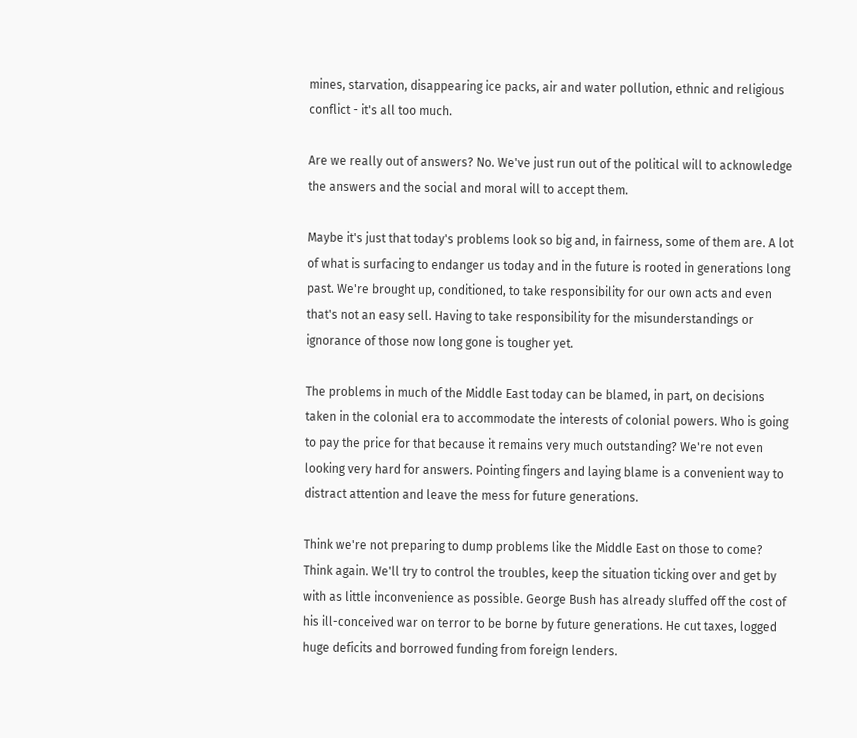mines, starvation, disappearing ice packs, air and water pollution, ethnic and religious conflict - it's all too much.

Are we really out of answers? No. We've just run out of the political will to acknowledge the answers and the social and moral will to accept them.

Maybe it's just that today's problems look so big and, in fairness, some of them are. A lot of what is surfacing to endanger us today and in the future is rooted in generations long past. We're brought up, conditioned, to take responsibility for our own acts and even that's not an easy sell. Having to take responsibility for the misunderstandings or ignorance of those now long gone is tougher yet.

The problems in much of the Middle East today can be blamed, in part, on decisions taken in the colonial era to accommodate the interests of colonial powers. Who is going to pay the price for that because it remains very much outstanding? We're not even looking very hard for answers. Pointing fingers and laying blame is a convenient way to distract attention and leave the mess for future generations.

Think we're not preparing to dump problems like the Middle East on those to come? Think again. We'll try to control the troubles, keep the situation ticking over and get by with as little inconvenience as possible. George Bush has already sluffed off the cost of his ill-conceived war on terror to be borne by future generations. He cut taxes, logged huge deficits and borrowed funding from foreign lenders.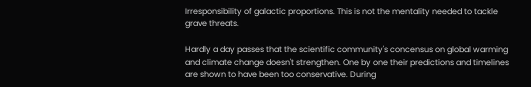Irresponsibility of galactic proportions. This is not the mentality needed to tackle grave threats.

Hardly a day passes that the scientific community's concensus on global warming and climate change doesn't strengthen. One by one their predictions and timelines are shown to have been too conservative. During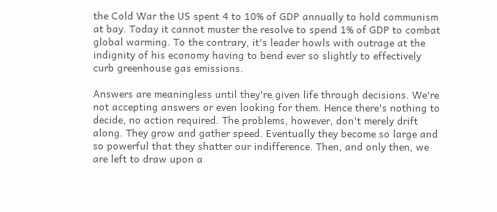the Cold War the US spent 4 to 10% of GDP annually to hold communism at bay. Today it cannot muster the resolve to spend 1% of GDP to combat global warming. To the contrary, it's leader howls with outrage at the indignity of his economy having to bend ever so slightly to effectively curb greenhouse gas emissions.

Answers are meaningless until they're given life through decisions. We're not accepting answers or even looking for them. Hence there's nothing to decide, no action required. The problems, however, don't merely drift along. They grow and gather speed. Eventually they become so large and so powerful that they shatter our indifference. Then, and only then, we are left to draw upon a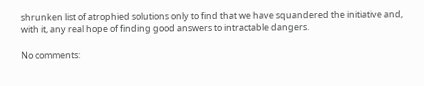shrunken list of atrophied solutions only to find that we have squandered the initiative and, with it, any real hope of finding good answers to intractable dangers.

No comments: